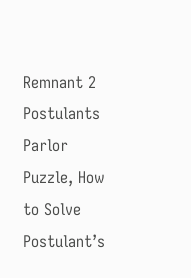Remnant 2 Postulants Parlor Puzzle, How to Solve Postulant’s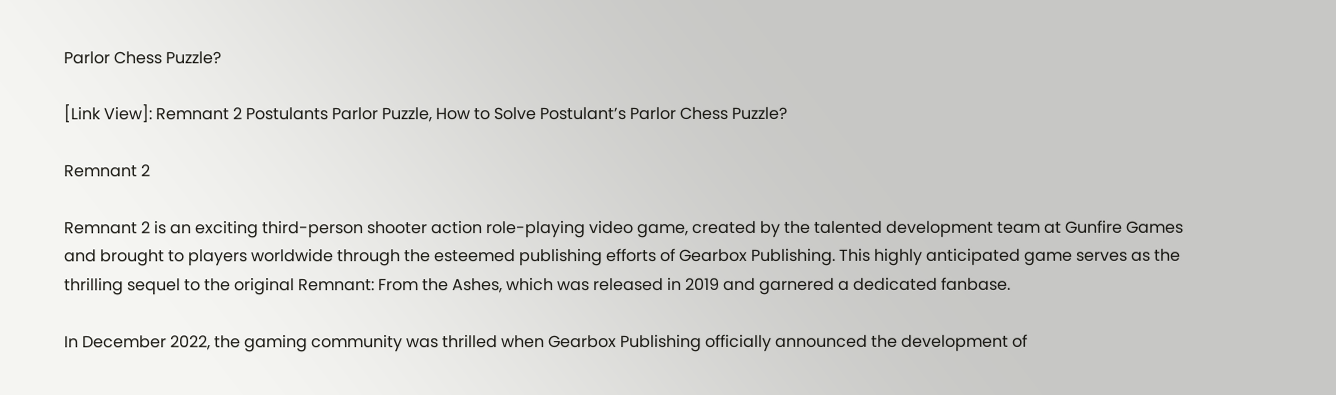Parlor Chess Puzzle?

[Link View]: Remnant 2 Postulants Parlor Puzzle, How to Solve Postulant’s Parlor Chess Puzzle?

Remnant 2

Remnant 2 is an exciting third-person shooter action role-playing video game, created by the talented development team at Gunfire Games and brought to players worldwide through the esteemed publishing efforts of Gearbox Publishing. This highly anticipated game serves as the thrilling sequel to the original Remnant: From the Ashes, which was released in 2019 and garnered a dedicated fanbase.

In December 2022, the gaming community was thrilled when Gearbox Publishing officially announced the development of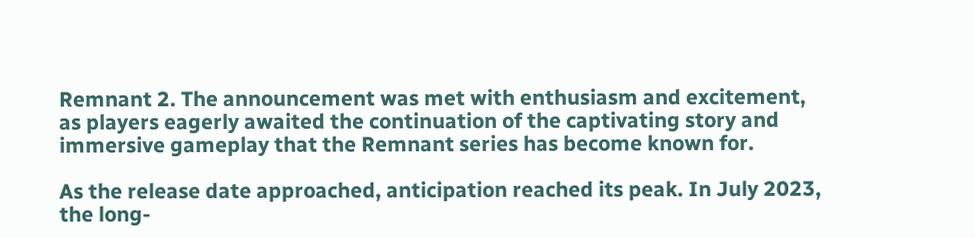Remnant 2. The announcement was met with enthusiasm and excitement, as players eagerly awaited the continuation of the captivating story and immersive gameplay that the Remnant series has become known for.

As the release date approached, anticipation reached its peak. In July 2023, the long-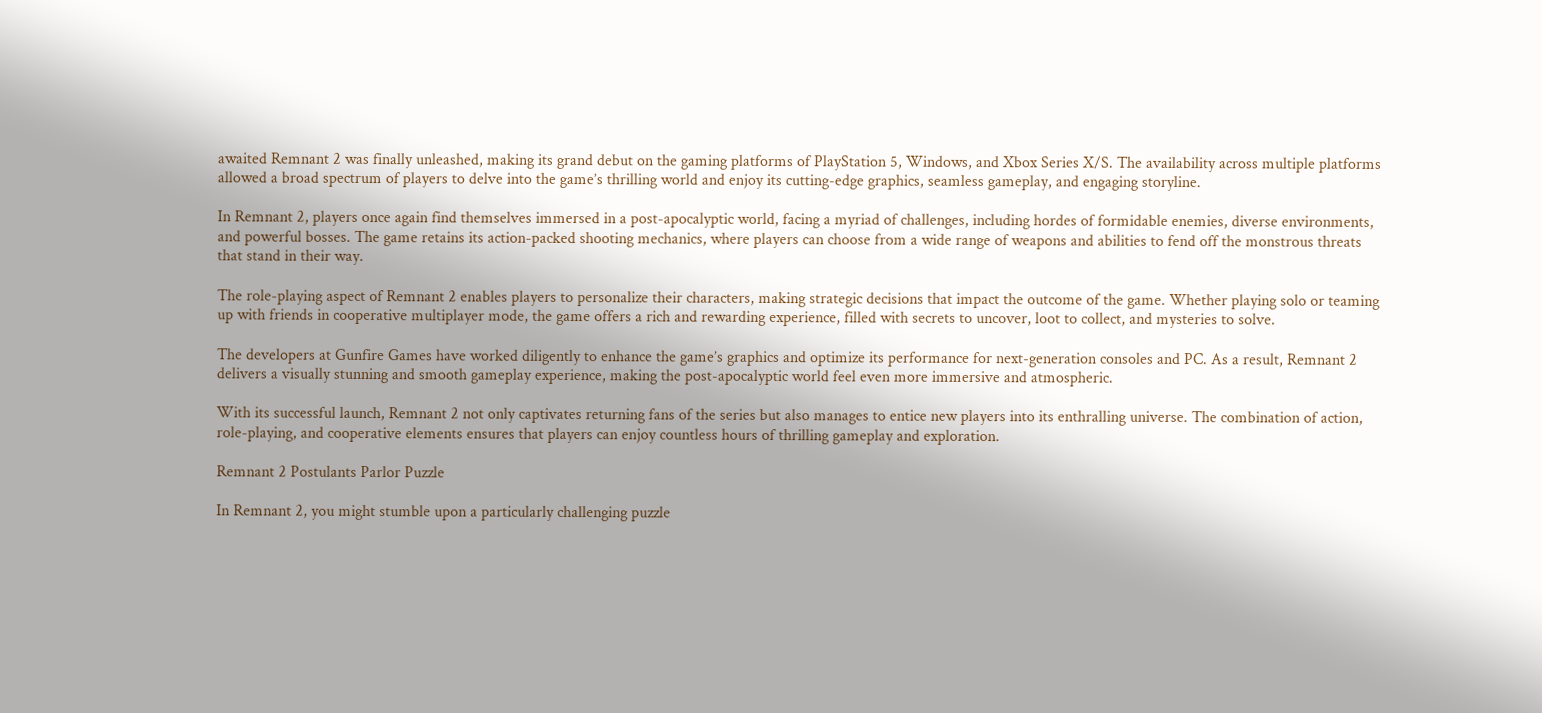awaited Remnant 2 was finally unleashed, making its grand debut on the gaming platforms of PlayStation 5, Windows, and Xbox Series X/S. The availability across multiple platforms allowed a broad spectrum of players to delve into the game’s thrilling world and enjoy its cutting-edge graphics, seamless gameplay, and engaging storyline.

In Remnant 2, players once again find themselves immersed in a post-apocalyptic world, facing a myriad of challenges, including hordes of formidable enemies, diverse environments, and powerful bosses. The game retains its action-packed shooting mechanics, where players can choose from a wide range of weapons and abilities to fend off the monstrous threats that stand in their way.

The role-playing aspect of Remnant 2 enables players to personalize their characters, making strategic decisions that impact the outcome of the game. Whether playing solo or teaming up with friends in cooperative multiplayer mode, the game offers a rich and rewarding experience, filled with secrets to uncover, loot to collect, and mysteries to solve.

The developers at Gunfire Games have worked diligently to enhance the game’s graphics and optimize its performance for next-generation consoles and PC. As a result, Remnant 2 delivers a visually stunning and smooth gameplay experience, making the post-apocalyptic world feel even more immersive and atmospheric.

With its successful launch, Remnant 2 not only captivates returning fans of the series but also manages to entice new players into its enthralling universe. The combination of action, role-playing, and cooperative elements ensures that players can enjoy countless hours of thrilling gameplay and exploration.

Remnant 2 Postulants Parlor Puzzle

In Remnant 2, you might stumble upon a particularly challenging puzzle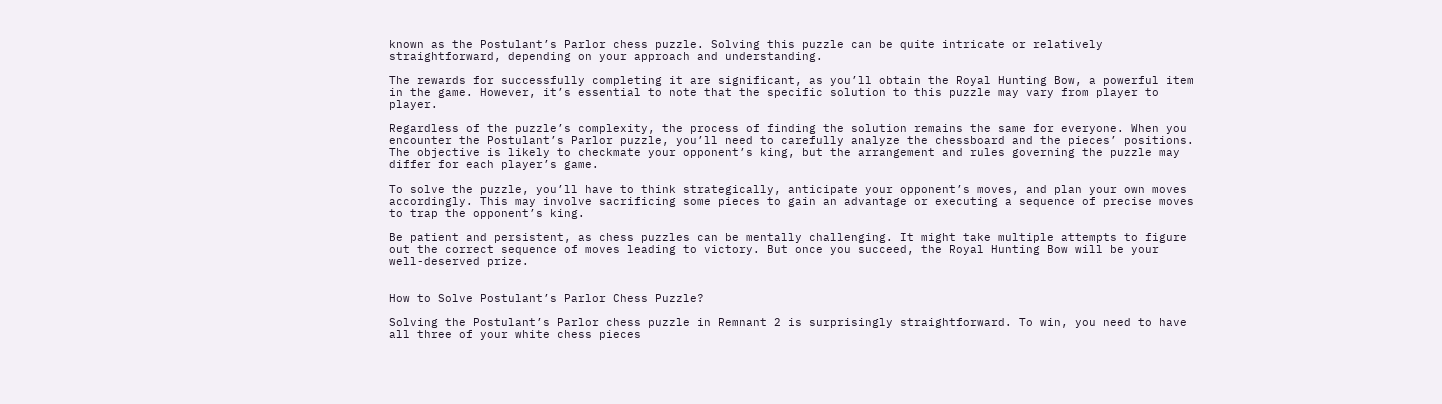known as the Postulant’s Parlor chess puzzle. Solving this puzzle can be quite intricate or relatively straightforward, depending on your approach and understanding.

The rewards for successfully completing it are significant, as you’ll obtain the Royal Hunting Bow, a powerful item in the game. However, it’s essential to note that the specific solution to this puzzle may vary from player to player.

Regardless of the puzzle’s complexity, the process of finding the solution remains the same for everyone. When you encounter the Postulant’s Parlor puzzle, you’ll need to carefully analyze the chessboard and the pieces’ positions. The objective is likely to checkmate your opponent’s king, but the arrangement and rules governing the puzzle may differ for each player’s game.

To solve the puzzle, you’ll have to think strategically, anticipate your opponent’s moves, and plan your own moves accordingly. This may involve sacrificing some pieces to gain an advantage or executing a sequence of precise moves to trap the opponent’s king.

Be patient and persistent, as chess puzzles can be mentally challenging. It might take multiple attempts to figure out the correct sequence of moves leading to victory. But once you succeed, the Royal Hunting Bow will be your well-deserved prize.


How to Solve Postulant’s Parlor Chess Puzzle?

Solving the Postulant’s Parlor chess puzzle in Remnant 2 is surprisingly straightforward. To win, you need to have all three of your white chess pieces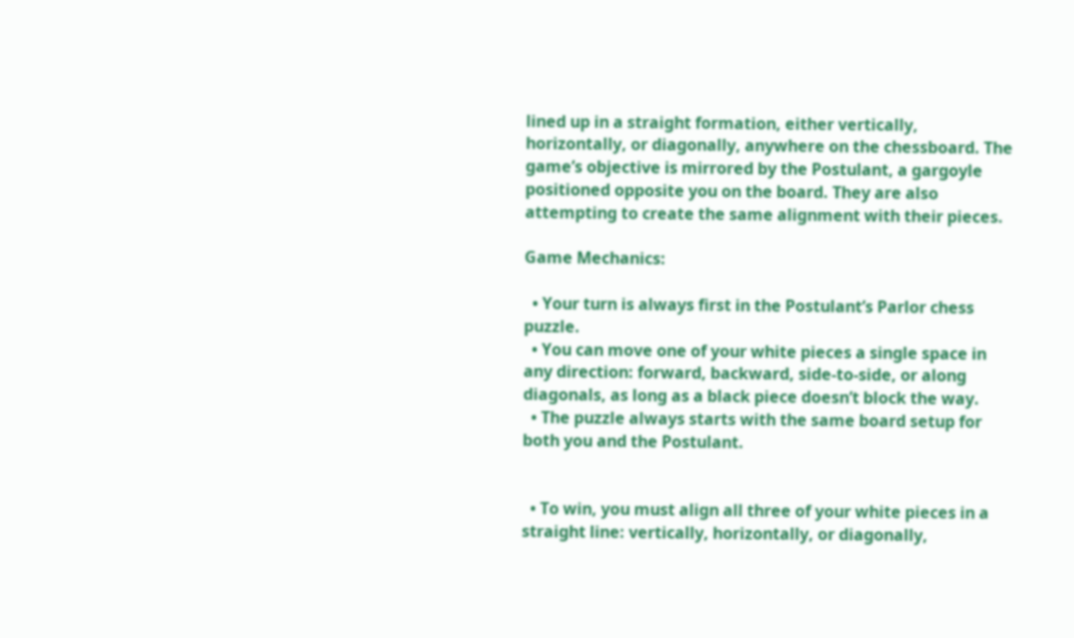lined up in a straight formation, either vertically, horizontally, or diagonally, anywhere on the chessboard. The game’s objective is mirrored by the Postulant, a gargoyle positioned opposite you on the board. They are also attempting to create the same alignment with their pieces.

Game Mechanics:

  • Your turn is always first in the Postulant’s Parlor chess puzzle.
  • You can move one of your white pieces a single space in any direction: forward, backward, side-to-side, or along diagonals, as long as a black piece doesn’t block the way.
  • The puzzle always starts with the same board setup for both you and the Postulant.


  • To win, you must align all three of your white pieces in a straight line: vertically, horizontally, or diagonally,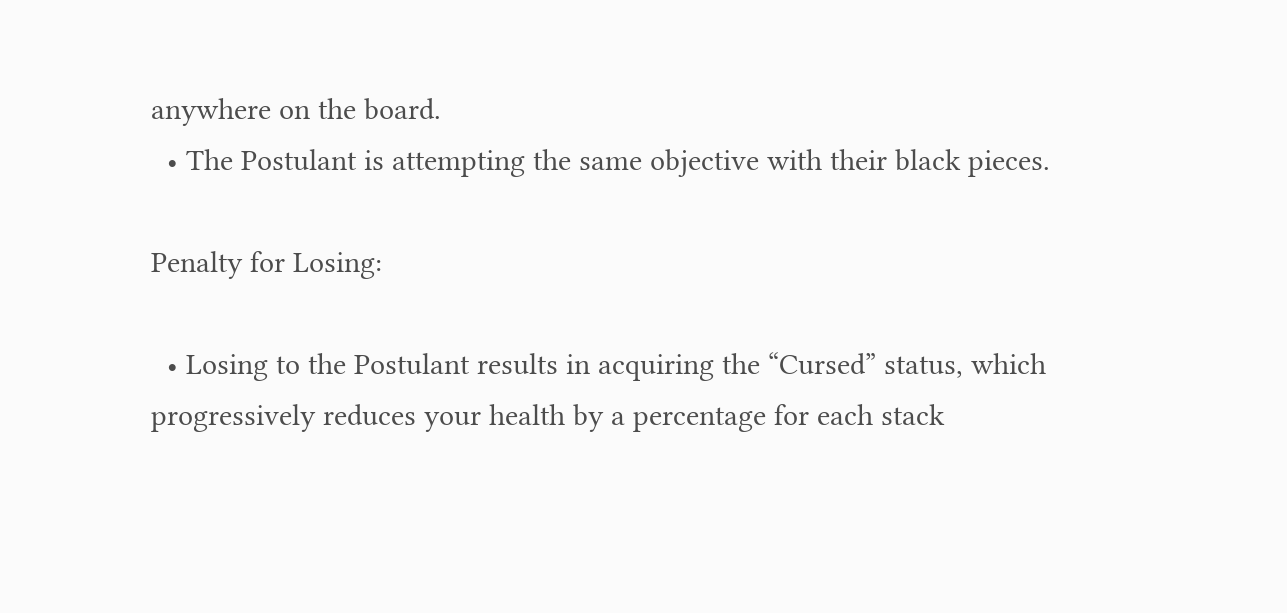anywhere on the board.
  • The Postulant is attempting the same objective with their black pieces.

Penalty for Losing:

  • Losing to the Postulant results in acquiring the “Cursed” status, which progressively reduces your health by a percentage for each stack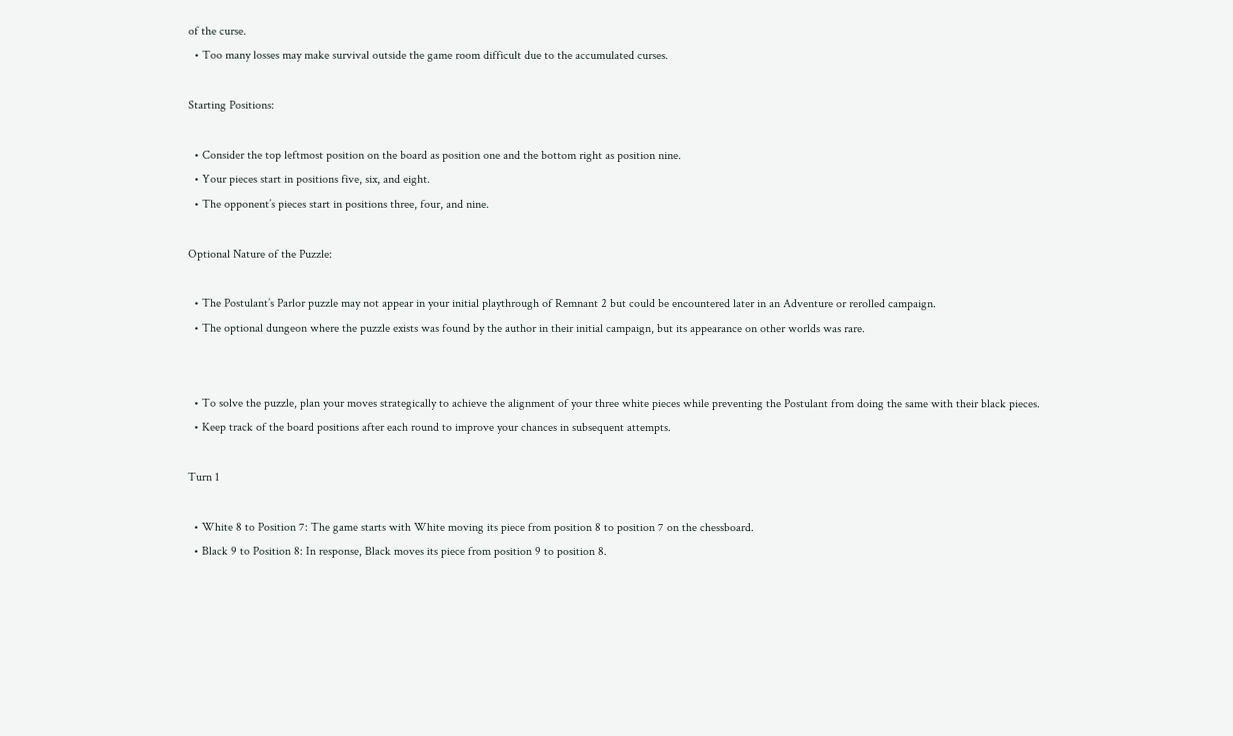of the curse.
  • Too many losses may make survival outside the game room difficult due to the accumulated curses.

Starting Positions:

  • Consider the top leftmost position on the board as position one and the bottom right as position nine.
  • Your pieces start in positions five, six, and eight.
  • The opponent’s pieces start in positions three, four, and nine.

Optional Nature of the Puzzle:

  • The Postulant’s Parlor puzzle may not appear in your initial playthrough of Remnant 2 but could be encountered later in an Adventure or rerolled campaign.
  • The optional dungeon where the puzzle exists was found by the author in their initial campaign, but its appearance on other worlds was rare.


  • To solve the puzzle, plan your moves strategically to achieve the alignment of your three white pieces while preventing the Postulant from doing the same with their black pieces.
  • Keep track of the board positions after each round to improve your chances in subsequent attempts.

Turn 1

  • White 8 to Position 7: The game starts with White moving its piece from position 8 to position 7 on the chessboard.
  • Black 9 to Position 8: In response, Black moves its piece from position 9 to position 8.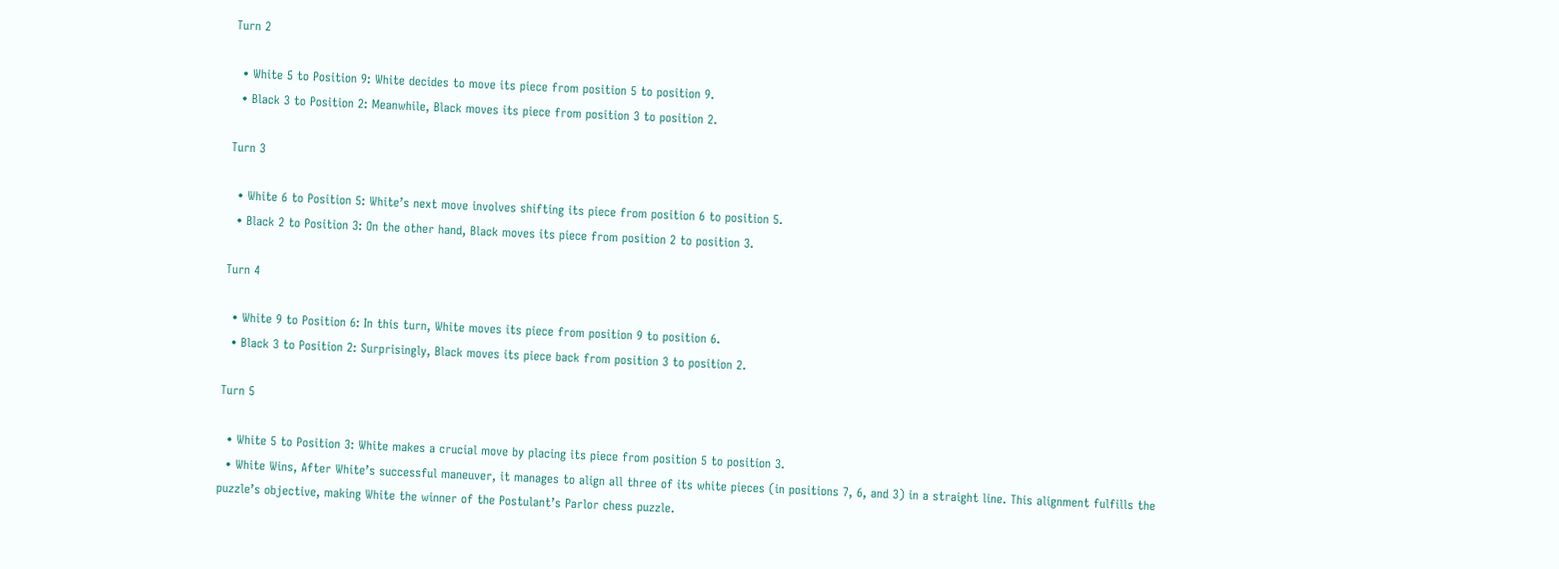Turn 2

  • White 5 to Position 9: White decides to move its piece from position 5 to position 9.
  • Black 3 to Position 2: Meanwhile, Black moves its piece from position 3 to position 2.

Turn 3

  • White 6 to Position 5: White’s next move involves shifting its piece from position 6 to position 5.
  • Black 2 to Position 3: On the other hand, Black moves its piece from position 2 to position 3.

Turn 4

  • White 9 to Position 6: In this turn, White moves its piece from position 9 to position 6.
  • Black 3 to Position 2: Surprisingly, Black moves its piece back from position 3 to position 2.

Turn 5

  • White 5 to Position 3: White makes a crucial move by placing its piece from position 5 to position 3.
  • White Wins, After White’s successful maneuver, it manages to align all three of its white pieces (in positions 7, 6, and 3) in a straight line. This alignment fulfills the puzzle’s objective, making White the winner of the Postulant’s Parlor chess puzzle.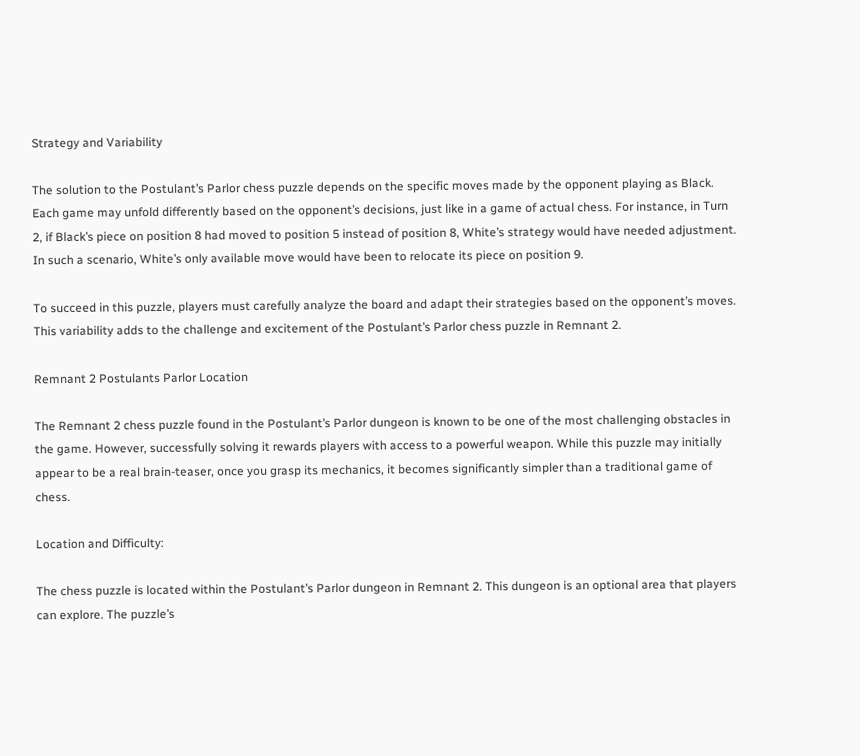Strategy and Variability

The solution to the Postulant’s Parlor chess puzzle depends on the specific moves made by the opponent playing as Black. Each game may unfold differently based on the opponent’s decisions, just like in a game of actual chess. For instance, in Turn 2, if Black’s piece on position 8 had moved to position 5 instead of position 8, White’s strategy would have needed adjustment. In such a scenario, White’s only available move would have been to relocate its piece on position 9.

To succeed in this puzzle, players must carefully analyze the board and adapt their strategies based on the opponent’s moves. This variability adds to the challenge and excitement of the Postulant’s Parlor chess puzzle in Remnant 2.

Remnant 2 Postulants Parlor Location

The Remnant 2 chess puzzle found in the Postulant’s Parlor dungeon is known to be one of the most challenging obstacles in the game. However, successfully solving it rewards players with access to a powerful weapon. While this puzzle may initially appear to be a real brain-teaser, once you grasp its mechanics, it becomes significantly simpler than a traditional game of chess.

Location and Difficulty:

The chess puzzle is located within the Postulant’s Parlor dungeon in Remnant 2. This dungeon is an optional area that players can explore. The puzzle’s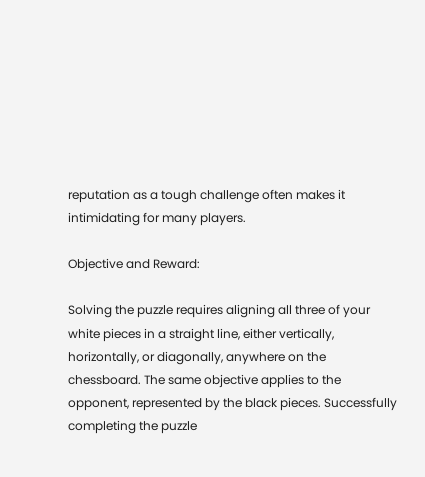reputation as a tough challenge often makes it intimidating for many players.

Objective and Reward:

Solving the puzzle requires aligning all three of your white pieces in a straight line, either vertically, horizontally, or diagonally, anywhere on the chessboard. The same objective applies to the opponent, represented by the black pieces. Successfully completing the puzzle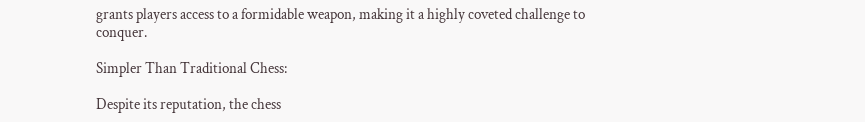grants players access to a formidable weapon, making it a highly coveted challenge to conquer.

Simpler Than Traditional Chess:

Despite its reputation, the chess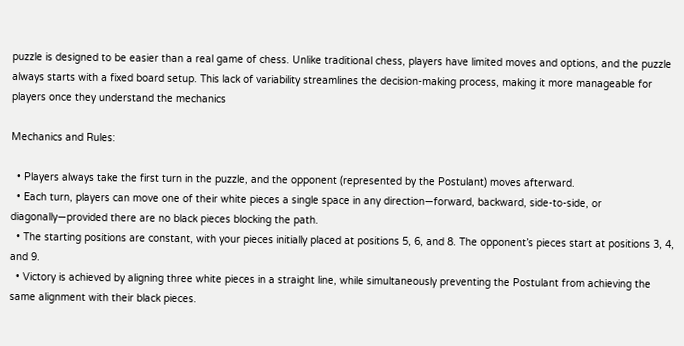puzzle is designed to be easier than a real game of chess. Unlike traditional chess, players have limited moves and options, and the puzzle always starts with a fixed board setup. This lack of variability streamlines the decision-making process, making it more manageable for players once they understand the mechanics

Mechanics and Rules:

  • Players always take the first turn in the puzzle, and the opponent (represented by the Postulant) moves afterward.
  • Each turn, players can move one of their white pieces a single space in any direction—forward, backward, side-to-side, or diagonally—provided there are no black pieces blocking the path.
  • The starting positions are constant, with your pieces initially placed at positions 5, 6, and 8. The opponent’s pieces start at positions 3, 4, and 9.
  • Victory is achieved by aligning three white pieces in a straight line, while simultaneously preventing the Postulant from achieving the same alignment with their black pieces.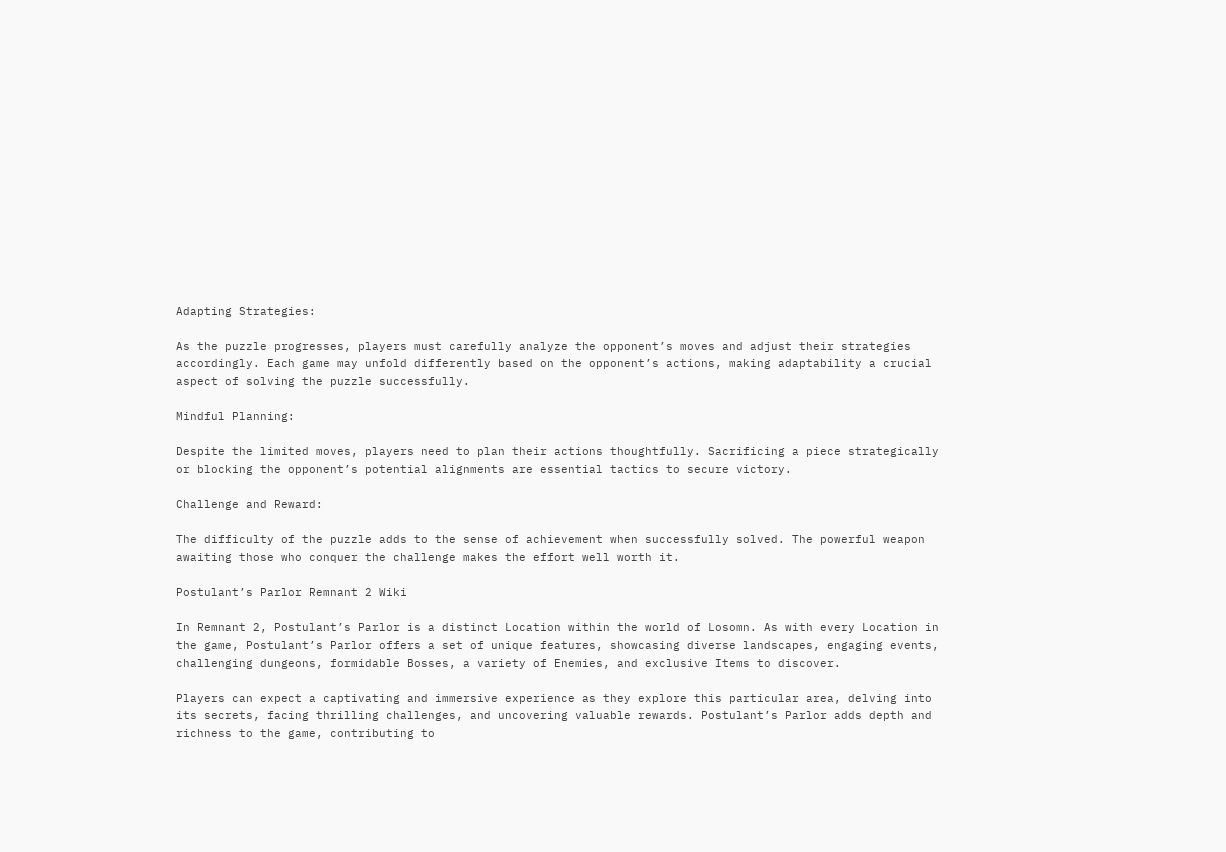Adapting Strategies:

As the puzzle progresses, players must carefully analyze the opponent’s moves and adjust their strategies accordingly. Each game may unfold differently based on the opponent’s actions, making adaptability a crucial aspect of solving the puzzle successfully.

Mindful Planning:

Despite the limited moves, players need to plan their actions thoughtfully. Sacrificing a piece strategically or blocking the opponent’s potential alignments are essential tactics to secure victory.

Challenge and Reward:

The difficulty of the puzzle adds to the sense of achievement when successfully solved. The powerful weapon awaiting those who conquer the challenge makes the effort well worth it.

Postulant’s Parlor Remnant 2 Wiki

In Remnant 2, Postulant’s Parlor is a distinct Location within the world of Losomn. As with every Location in the game, Postulant’s Parlor offers a set of unique features, showcasing diverse landscapes, engaging events, challenging dungeons, formidable Bosses, a variety of Enemies, and exclusive Items to discover.

Players can expect a captivating and immersive experience as they explore this particular area, delving into its secrets, facing thrilling challenges, and uncovering valuable rewards. Postulant’s Parlor adds depth and richness to the game, contributing to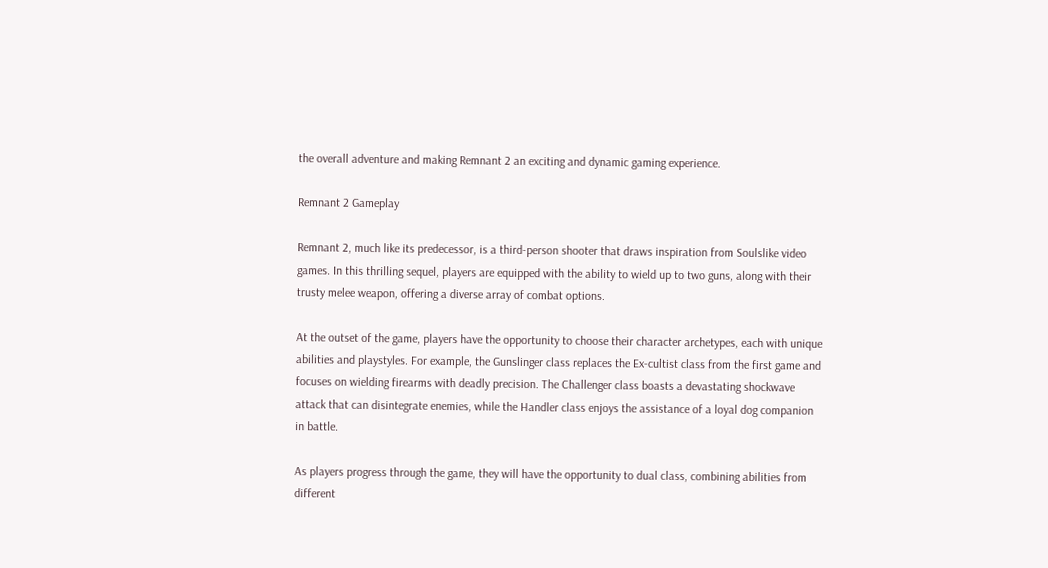the overall adventure and making Remnant 2 an exciting and dynamic gaming experience.

Remnant 2 Gameplay

Remnant 2, much like its predecessor, is a third-person shooter that draws inspiration from Soulslike video games. In this thrilling sequel, players are equipped with the ability to wield up to two guns, along with their trusty melee weapon, offering a diverse array of combat options.

At the outset of the game, players have the opportunity to choose their character archetypes, each with unique abilities and playstyles. For example, the Gunslinger class replaces the Ex-cultist class from the first game and focuses on wielding firearms with deadly precision. The Challenger class boasts a devastating shockwave attack that can disintegrate enemies, while the Handler class enjoys the assistance of a loyal dog companion in battle.

As players progress through the game, they will have the opportunity to dual class, combining abilities from different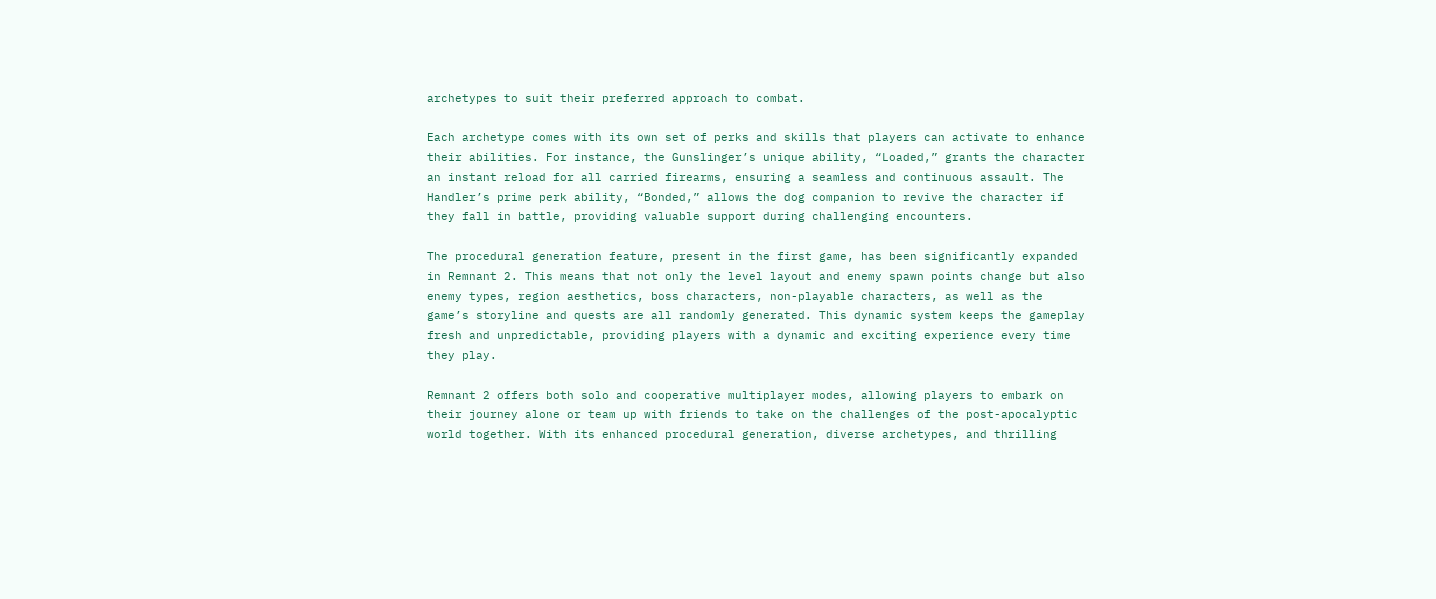archetypes to suit their preferred approach to combat.

Each archetype comes with its own set of perks and skills that players can activate to enhance their abilities. For instance, the Gunslinger’s unique ability, “Loaded,” grants the character an instant reload for all carried firearms, ensuring a seamless and continuous assault. The Handler’s prime perk ability, “Bonded,” allows the dog companion to revive the character if they fall in battle, providing valuable support during challenging encounters.

The procedural generation feature, present in the first game, has been significantly expanded in Remnant 2. This means that not only the level layout and enemy spawn points change but also enemy types, region aesthetics, boss characters, non-playable characters, as well as the game’s storyline and quests are all randomly generated. This dynamic system keeps the gameplay fresh and unpredictable, providing players with a dynamic and exciting experience every time they play.

Remnant 2 offers both solo and cooperative multiplayer modes, allowing players to embark on their journey alone or team up with friends to take on the challenges of the post-apocalyptic world together. With its enhanced procedural generation, diverse archetypes, and thrilling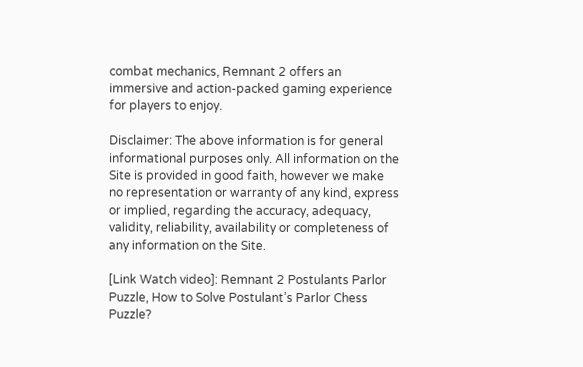combat mechanics, Remnant 2 offers an immersive and action-packed gaming experience for players to enjoy.

Disclaimer: The above information is for general informational purposes only. All information on the Site is provided in good faith, however we make no representation or warranty of any kind, express or implied, regarding the accuracy, adequacy, validity, reliability, availability or completeness of any information on the Site.

[Link Watch video]: Remnant 2 Postulants Parlor Puzzle, How to Solve Postulant’s Parlor Chess Puzzle?